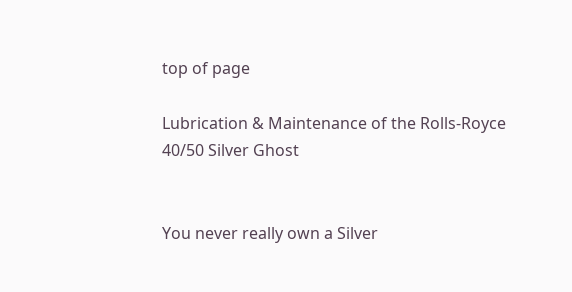top of page

Lubrication & Maintenance of the Rolls-Royce 40/50 Silver Ghost


You never really own a Silver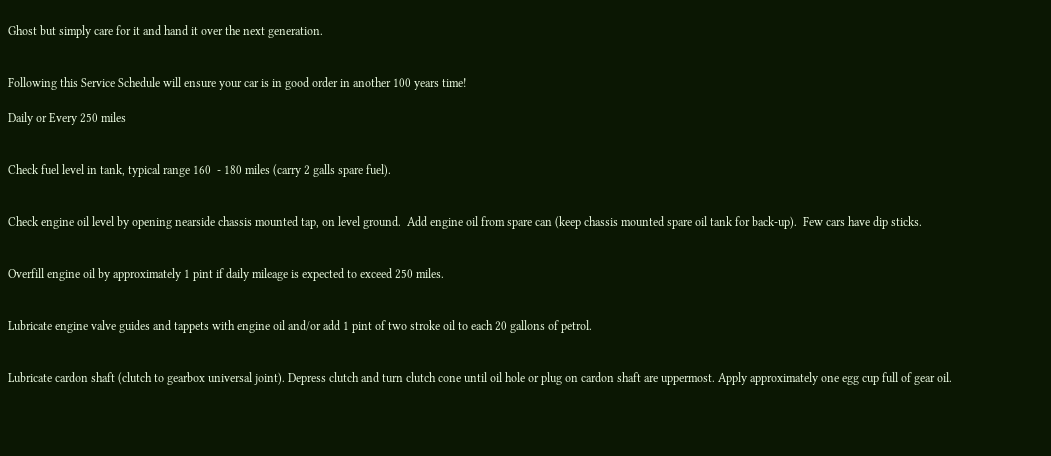Ghost but simply care for it and hand it over the next generation.


Following this Service Schedule will ensure your car is in good order in another 100 years time!

Daily or Every 250 miles


Check fuel level in tank, typical range 160  - 180 miles (carry 2 galls spare fuel).


Check engine oil level by opening nearside chassis mounted tap, on level ground.  Add engine oil from spare can (keep chassis mounted spare oil tank for back-up).  Few cars have dip sticks.


Overfill engine oil by approximately 1 pint if daily mileage is expected to exceed 250 miles.


Lubricate engine valve guides and tappets with engine oil and/or add 1 pint of two stroke oil to each 20 gallons of petrol.


Lubricate cardon shaft (clutch to gearbox universal joint). Depress clutch and turn clutch cone until oil hole or plug on cardon shaft are uppermost. Apply approximately one egg cup full of gear oil.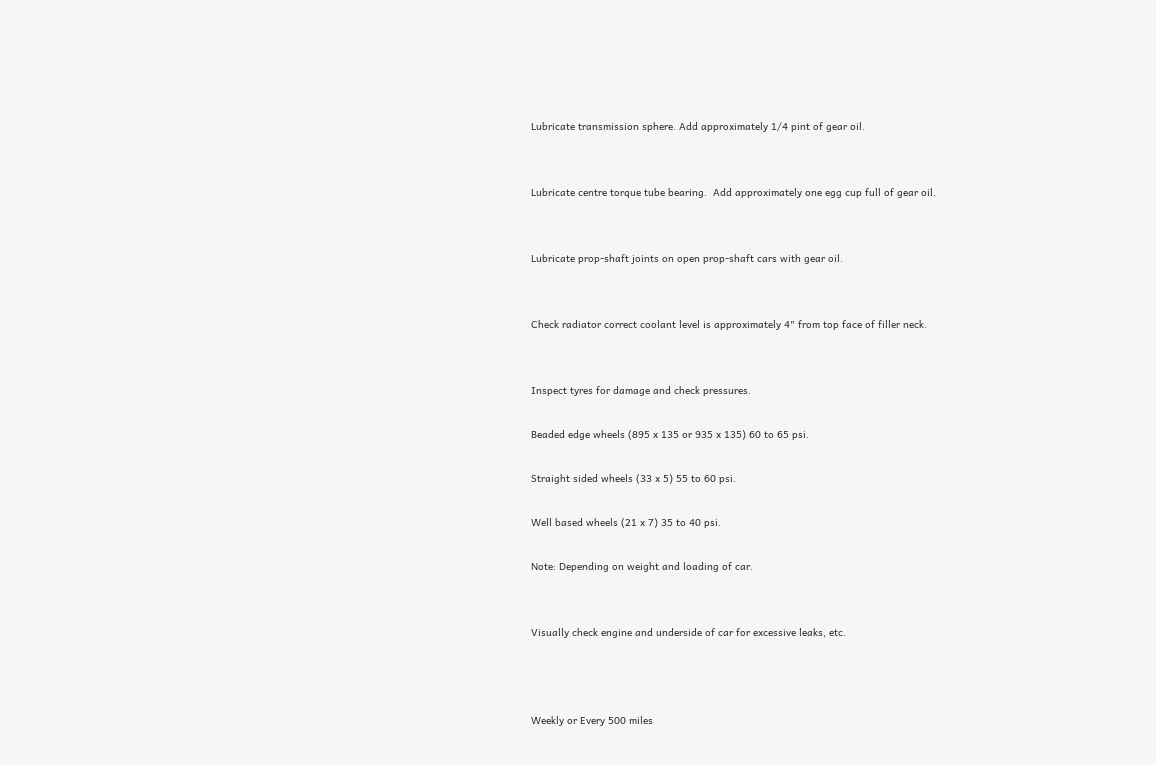Lubricate transmission sphere. Add approximately 1/4 pint of gear oil.


Lubricate centre torque tube bearing.  Add approximately one egg cup full of gear oil.


Lubricate prop-shaft joints on open prop-shaft cars with gear oil.


Check radiator correct coolant level is approximately 4" from top face of filler neck.


Inspect tyres for damage and check pressures.

Beaded edge wheels (895 x 135 or 935 x 135) 60 to 65 psi.

Straight sided wheels (33 x 5) 55 to 60 psi.

Well based wheels (21 x 7) 35 to 40 psi.

Note: Depending on weight and loading of car.


Visually check engine and underside of car for excessive leaks, etc.



Weekly or Every 500 miles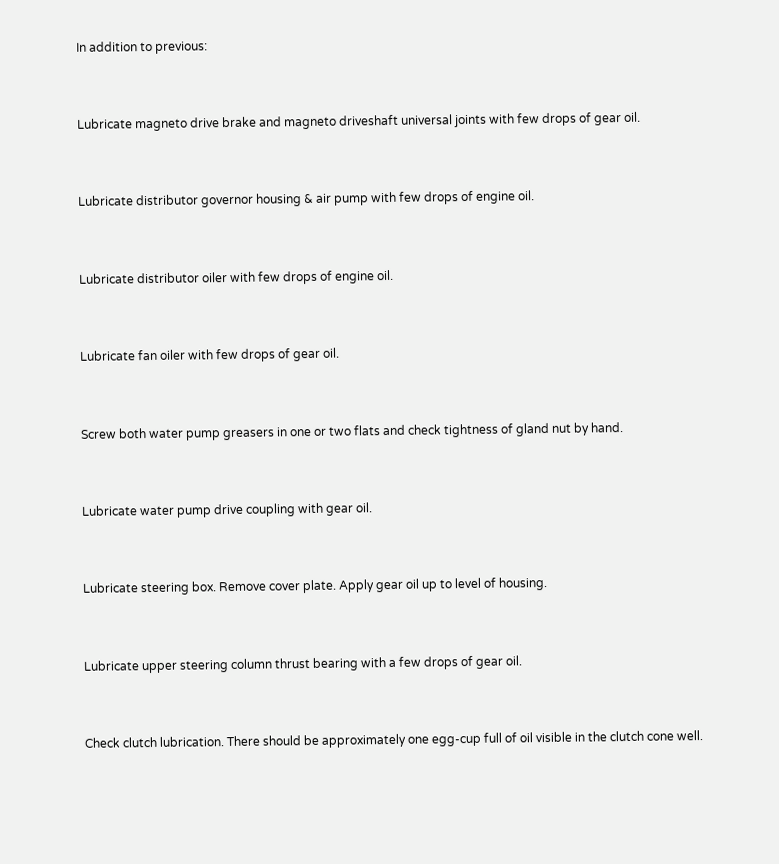In addition to previous:


Lubricate magneto drive brake and magneto driveshaft universal joints with few drops of gear oil.


Lubricate distributor governor housing & air pump with few drops of engine oil.


Lubricate distributor oiler with few drops of engine oil.


Lubricate fan oiler with few drops of gear oil.


Screw both water pump greasers in one or two flats and check tightness of gland nut by hand.


Lubricate water pump drive coupling with gear oil.


Lubricate steering box. Remove cover plate. Apply gear oil up to level of housing.


Lubricate upper steering column thrust bearing with a few drops of gear oil.


Check clutch lubrication. There should be approximately one egg-cup full of oil visible in the clutch cone well.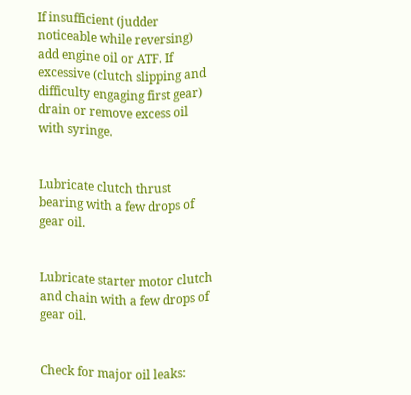If insufficient (judder noticeable while reversing) add engine oil or ATF. If excessive (clutch slipping and difficulty engaging first gear) drain or remove excess oil with syringe.


Lubricate clutch thrust bearing with a few drops of gear oil.


Lubricate starter motor clutch and chain with a few drops of gear oil.


Check for major oil leaks: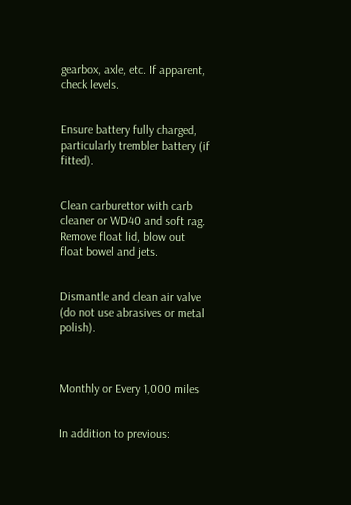gearbox, axle, etc. If apparent, check levels.


Ensure battery fully charged, particularly trembler battery (if fitted).


Clean carburettor with carb cleaner or WD40 and soft rag. Remove float lid, blow out float bowel and jets.


Dismantle and clean air valve (do not use abrasives or metal polish).



Monthly or Every 1,000 miles


In addition to previous: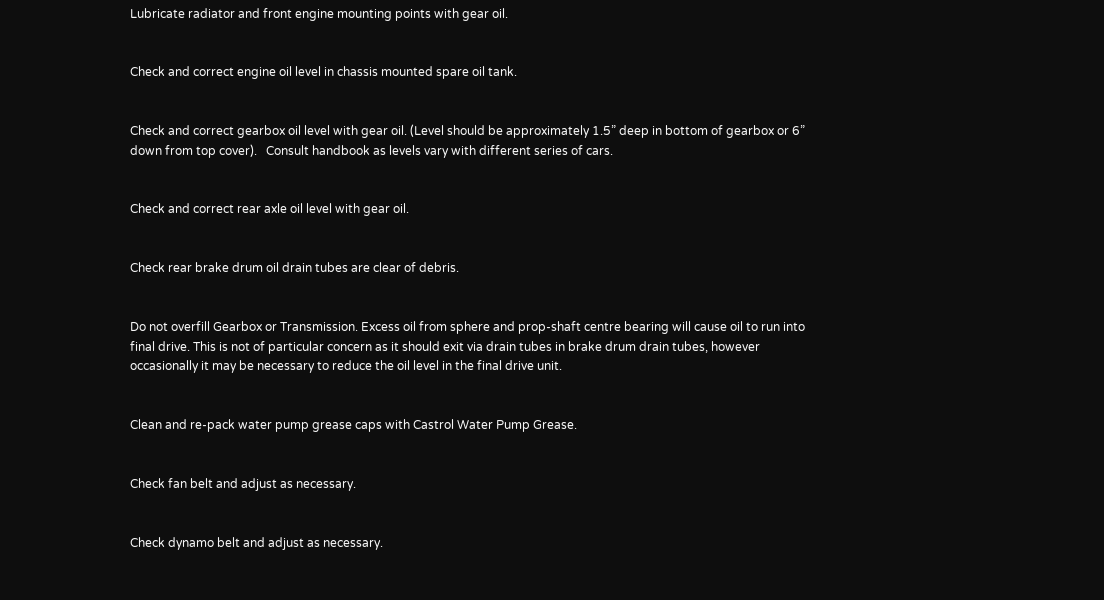Lubricate radiator and front engine mounting points with gear oil.


Check and correct engine oil level in chassis mounted spare oil tank.


Check and correct gearbox oil level with gear oil. (Level should be approximately 1.5” deep in bottom of gearbox or 6” down from top cover).   Consult handbook as levels vary with different series of cars.


Check and correct rear axle oil level with gear oil.


Check rear brake drum oil drain tubes are clear of debris.


Do not overfill Gearbox or Transmission. Excess oil from sphere and prop-shaft centre bearing will cause oil to run into final drive. This is not of particular concern as it should exit via drain tubes in brake drum drain tubes, however occasionally it may be necessary to reduce the oil level in the final drive unit.


Clean and re-pack water pump grease caps with Castrol Water Pump Grease.


Check fan belt and adjust as necessary.


Check dynamo belt and adjust as necessary.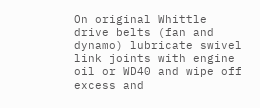On original Whittle drive belts (fan and dynamo) lubricate swivel link joints with engine oil or WD40 and wipe off excess and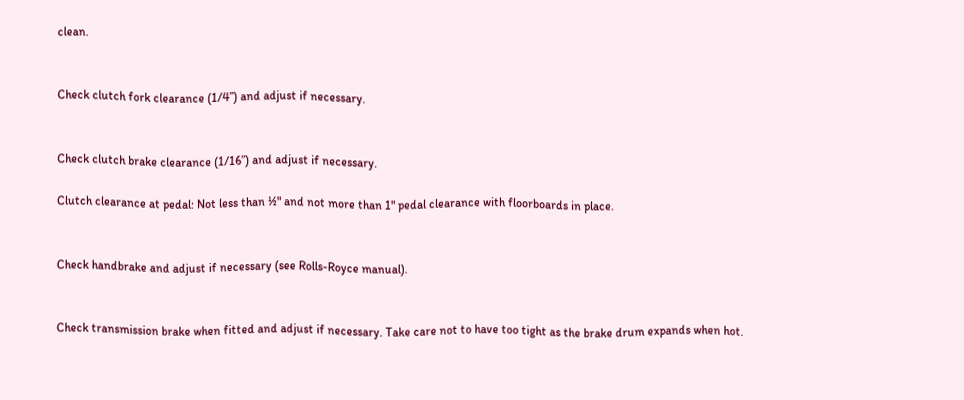clean.


Check clutch fork clearance (1/4”) and adjust if necessary.


Check clutch brake clearance (1/16”) and adjust if necessary.

Clutch clearance at pedal: Not less than ½" and not more than 1" pedal clearance with floorboards in place.


Check handbrake and adjust if necessary (see Rolls-Royce manual).


Check transmission brake when fitted and adjust if necessary. Take care not to have too tight as the brake drum expands when hot.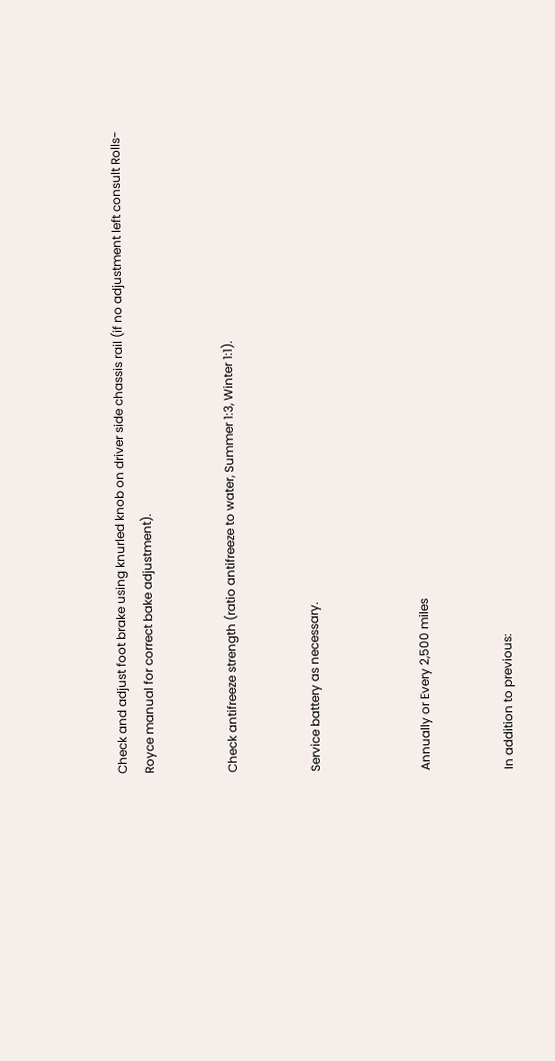Check and adjust foot brake using knurled knob on driver side chassis rail (if no adjustment left consult Rolls-Royce manual for correct bake adjustment).


Check antifreeze strength (ratio antifreeze to water, Summer 1:3, Winter 1:1).


Service battery as necessary.



Annually or Every 2,500 miles


In addition to previous: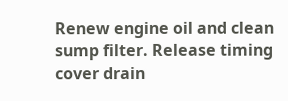Renew engine oil and clean sump filter. Release timing cover drain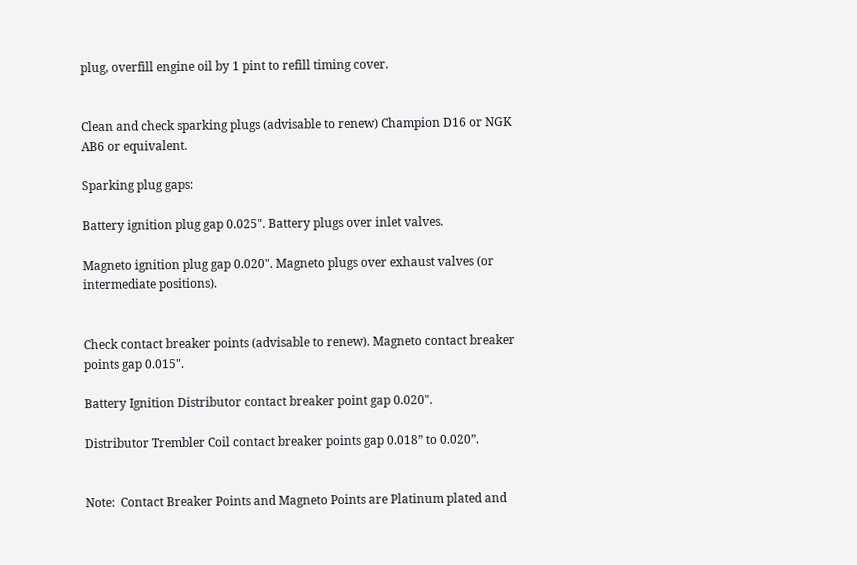plug, overfill engine oil by 1 pint to refill timing cover.


Clean and check sparking plugs (advisable to renew) Champion D16 or NGK AB6 or equivalent.

Sparking plug gaps:

Battery ignition plug gap 0.025". Battery plugs over inlet valves.

Magneto ignition plug gap 0.020". Magneto plugs over exhaust valves (or intermediate positions).


Check contact breaker points (advisable to renew). Magneto contact breaker points gap 0.015".

Battery Ignition Distributor contact breaker point gap 0.020".

Distributor Trembler Coil contact breaker points gap 0.018” to 0.020”.


Note:  Contact Breaker Points and Magneto Points are Platinum plated and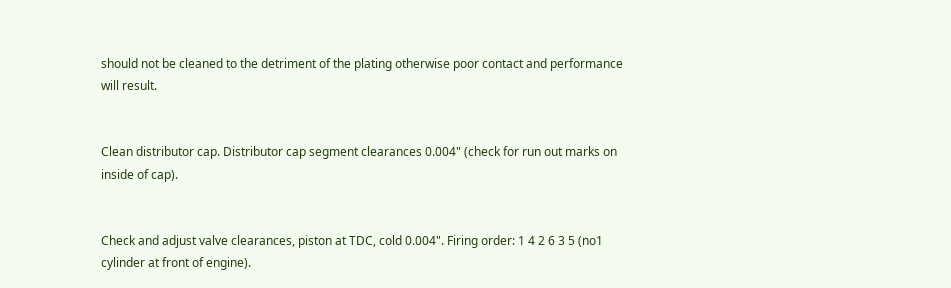should not be cleaned to the detriment of the plating otherwise poor contact and performance will result.


Clean distributor cap. Distributor cap segment clearances 0.004" (check for run out marks on inside of cap).


Check and adjust valve clearances, piston at TDC, cold 0.004". Firing order: 1 4 2 6 3 5 (no1 cylinder at front of engine).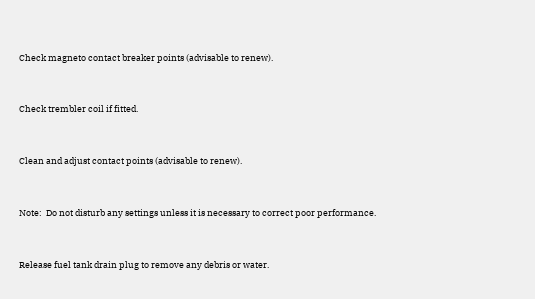Check magneto contact breaker points (advisable to renew).


Check trembler coil if fitted.


Clean and adjust contact points (advisable to renew).


Note:  Do not disturb any settings unless it is necessary to correct poor performance.


Release fuel tank drain plug to remove any debris or water.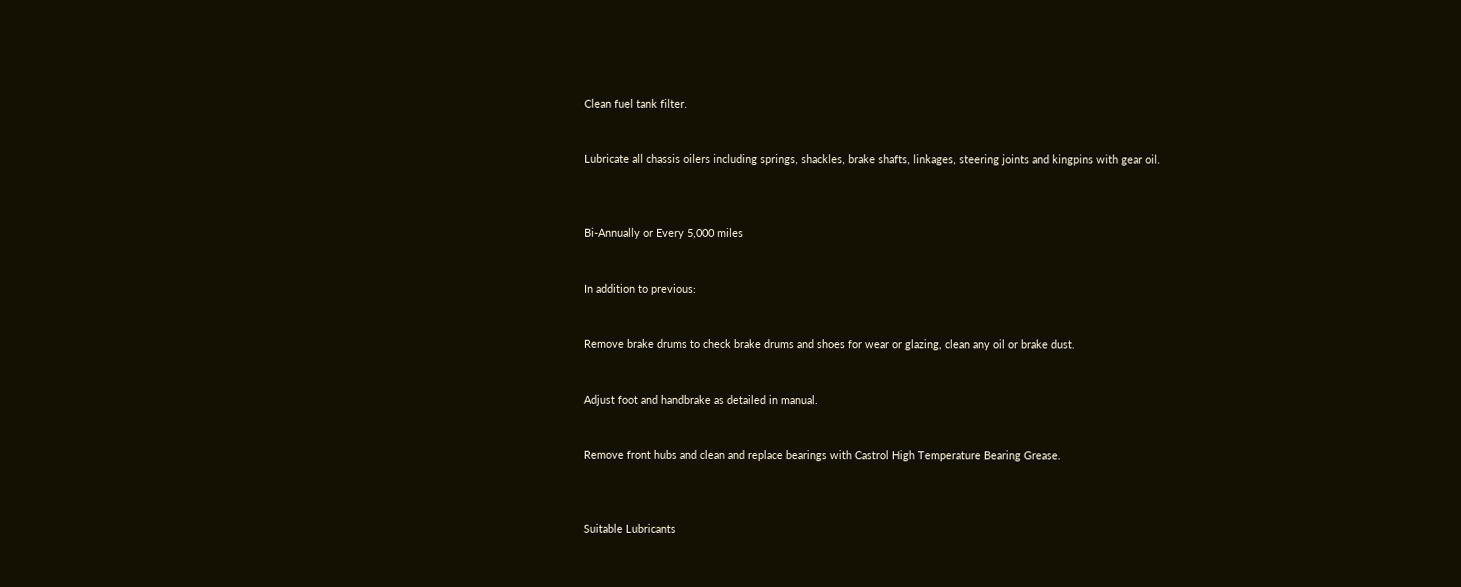Clean fuel tank filter.


Lubricate all chassis oilers including springs, shackles, brake shafts, linkages, steering joints and kingpins with gear oil.



Bi-Annually or Every 5,000 miles


In addition to previous:


Remove brake drums to check brake drums and shoes for wear or glazing, clean any oil or brake dust.


Adjust foot and handbrake as detailed in manual.


Remove front hubs and clean and replace bearings with Castrol High Temperature Bearing Grease.



Suitable Lubricants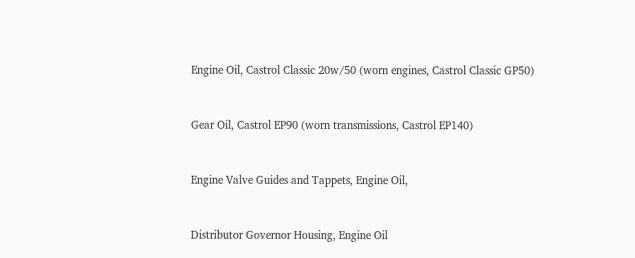Engine Oil, Castrol Classic 20w/50 (worn engines, Castrol Classic GP50)


Gear Oil, Castrol EP90 (worn transmissions, Castrol EP140)


Engine Valve Guides and Tappets, Engine Oil,


Distributor Governor Housing, Engine Oil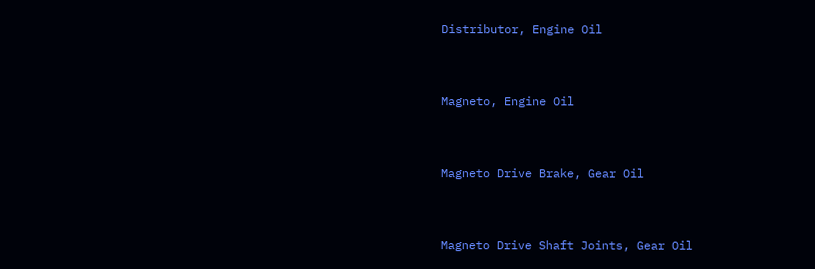Distributor, Engine Oil


Magneto, Engine Oil


Magneto Drive Brake, Gear Oil


Magneto Drive Shaft Joints, Gear Oil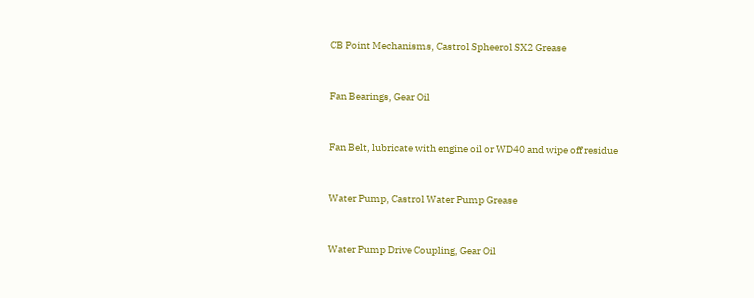CB Point Mechanisms, Castrol Spheerol SX2 Grease


Fan Bearings, Gear Oil


Fan Belt, lubricate with engine oil or WD40 and wipe off residue


Water Pump, Castrol Water Pump Grease


Water Pump Drive Coupling, Gear Oil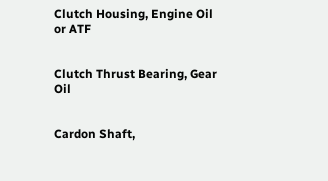Clutch Housing, Engine Oil or ATF


Clutch Thrust Bearing, Gear Oil


Cardon Shaft,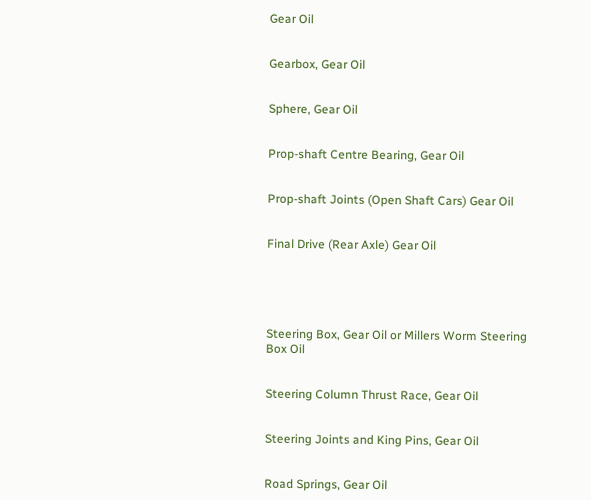Gear Oil


Gearbox, Gear Oil


Sphere, Gear Oil


Prop-shaft Centre Bearing, Gear Oil


Prop-shaft Joints (Open Shaft Cars) Gear Oil


Final Drive (Rear Axle) Gear Oil





Steering Box, Gear Oil or Millers Worm Steering Box Oil


Steering Column Thrust Race, Gear Oil


Steering Joints and King Pins, Gear Oil


Road Springs, Gear Oil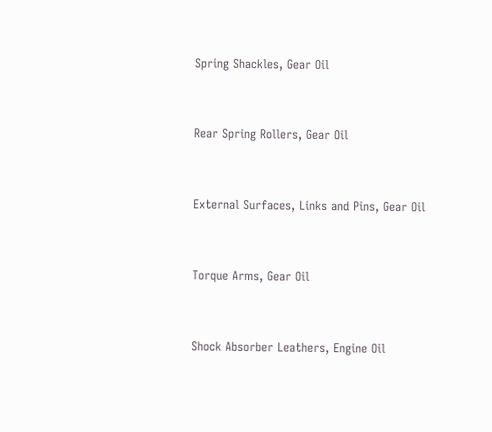Spring Shackles, Gear Oil


Rear Spring Rollers, Gear Oil


External Surfaces, Links and Pins, Gear Oil


Torque Arms, Gear Oil


Shock Absorber Leathers, Engine Oil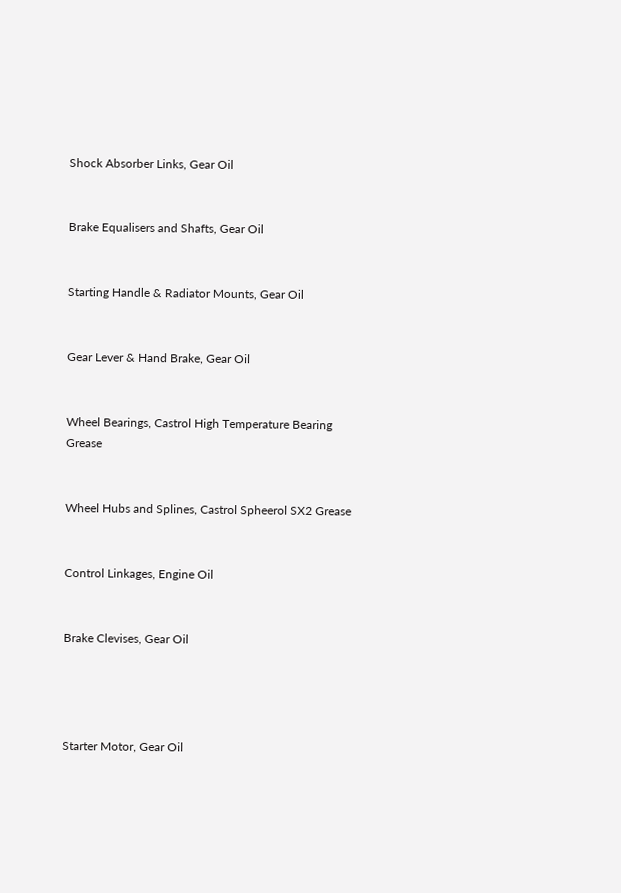Shock Absorber Links, Gear Oil


Brake Equalisers and Shafts, Gear Oil


Starting Handle & Radiator Mounts, Gear Oil


Gear Lever & Hand Brake, Gear Oil


Wheel Bearings, Castrol High Temperature Bearing Grease


Wheel Hubs and Splines, Castrol Spheerol SX2 Grease


Control Linkages, Engine Oil


Brake Clevises, Gear Oil




Starter Motor, Gear Oil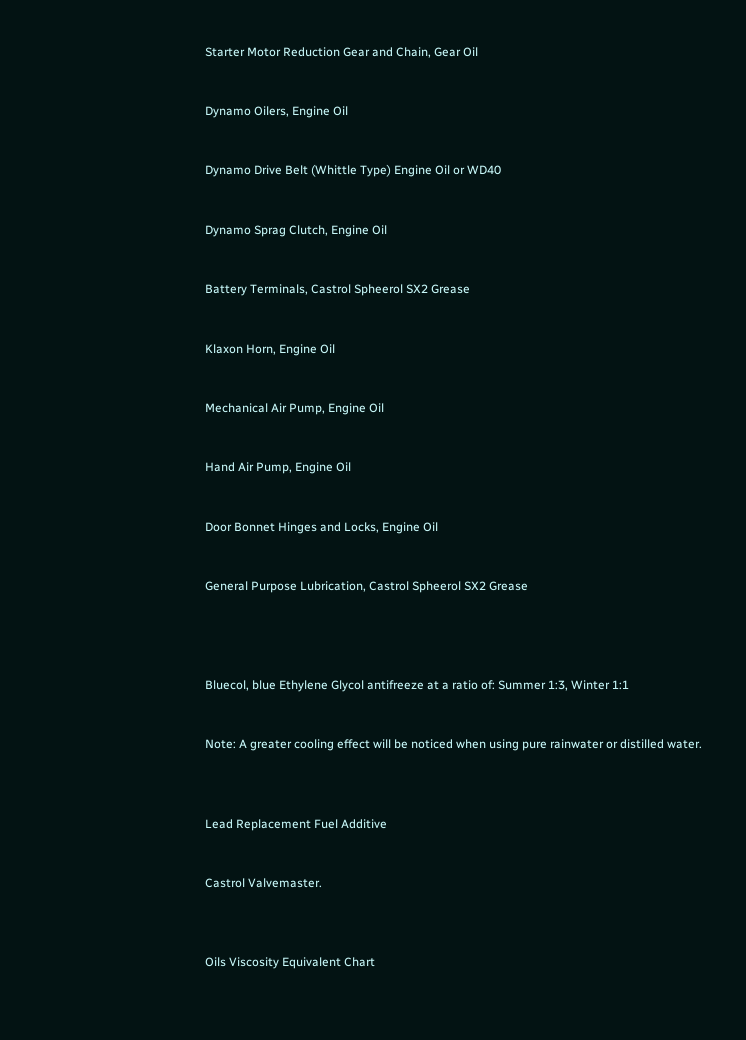Starter Motor Reduction Gear and Chain, Gear Oil


Dynamo Oilers, Engine Oil


Dynamo Drive Belt (Whittle Type) Engine Oil or WD40


Dynamo Sprag Clutch, Engine Oil


Battery Terminals, Castrol Spheerol SX2 Grease


Klaxon Horn, Engine Oil


Mechanical Air Pump, Engine Oil


Hand Air Pump, Engine Oil


Door Bonnet Hinges and Locks, Engine Oil


General Purpose Lubrication, Castrol Spheerol SX2 Grease




Bluecol, blue Ethylene Glycol antifreeze at a ratio of: Summer 1:3, Winter 1:1


Note: A greater cooling effect will be noticed when using pure rainwater or distilled water.



Lead Replacement Fuel Additive


Castrol Valvemaster.



Oils Viscosity Equivalent Chart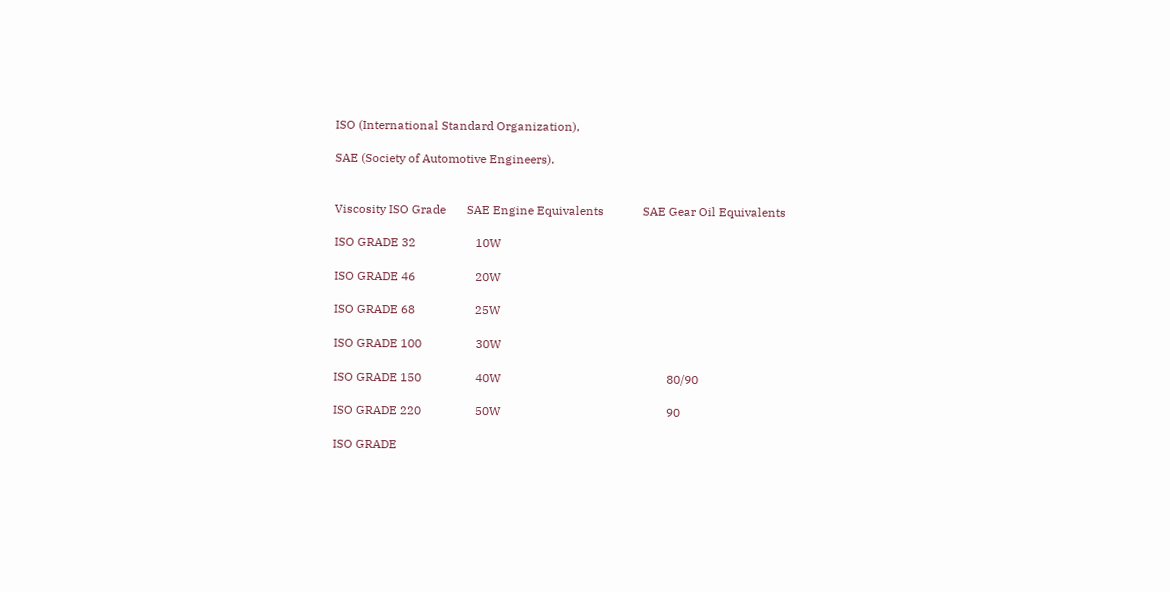ISO (International Standard Organization),

SAE (Society of Automotive Engineers).


Viscosity ISO Grade       SAE Engine Equivalents             SAE Gear Oil Equivalents

ISO GRADE 32                    10W

ISO GRADE 46                    20W

ISO GRADE 68                    25W

ISO GRADE 100                  30W

ISO GRADE 150                  40W                                                       80/90

ISO GRADE 220                  50W                                                       90

ISO GRADE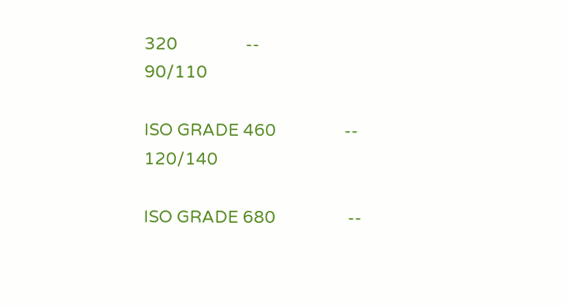320                 --                                                             90/110

ISO GRADE 460                 --                                                            120/140

ISO GRADE 680                  --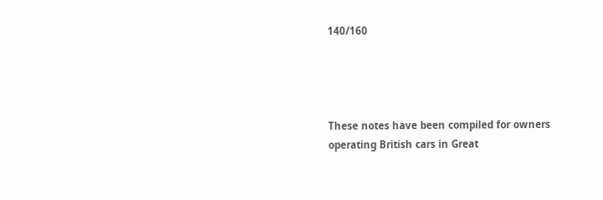140/160




These notes have been compiled for owners operating British cars in Great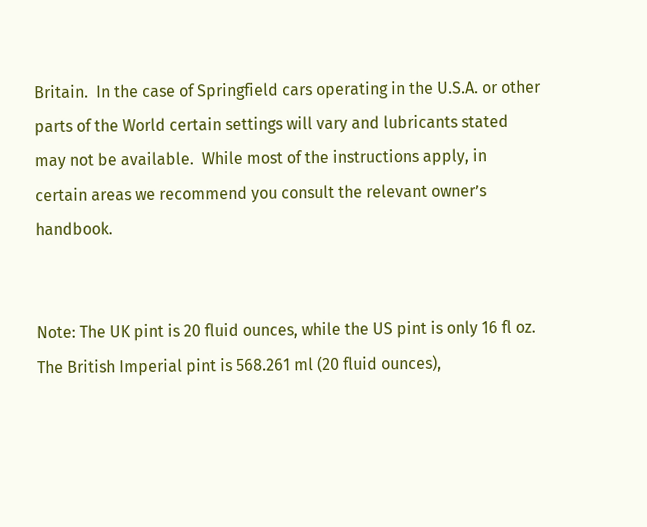Britain.  In the case of Springfield cars operating in the U.S.A. or other parts of the World certain settings will vary and lubricants stated may not be available.  While most of the instructions apply, in certain areas we recommend you consult the relevant owner’s handbook.


Note: The UK pint is 20 fluid ounces, while the US pint is only 16 fl oz.  The British Imperial pint is 568.261 ml (20 fluid ounces),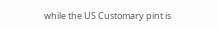while the US Customary pint is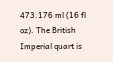473.176 ml (16 fl oz). The British Imperial quart is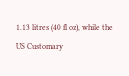1.13 litres (40 fl oz), while the US Customary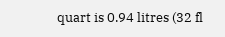quart is 0.94 litres (32 fl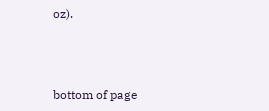oz).



bottom of page